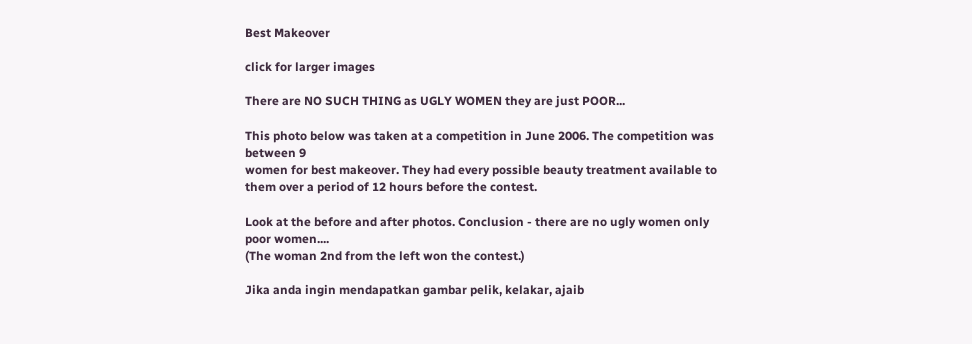Best Makeover

click for larger images

There are NO SUCH THING as UGLY WOMEN they are just POOR...

This photo below was taken at a competition in June 2006. The competition was between 9
women for best makeover. They had every possible beauty treatment available to them over a period of 12 hours before the contest.

Look at the before and after photos. Conclusion - there are no ugly women only poor women....
(The woman 2nd from the left won the contest.)

Jika anda ingin mendapatkan gambar pelik, kelakar, ajaib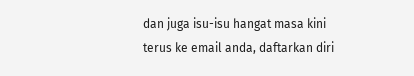dan juga isu-isu hangat masa kini terus ke email anda, daftarkan diri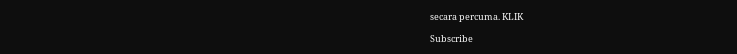secara percuma. KLIK

Subscribe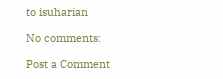to isuharian

No comments:

Post a Comment